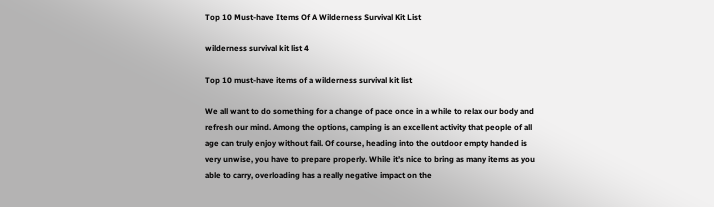Top 10 Must-have Items Of A Wilderness Survival Kit List

wilderness survival kit list 4

Top 10 must-have items of a wilderness survival kit list

We all want to do something for a change of pace once in a while to relax our body and refresh our mind. Among the options, camping is an excellent activity that people of all age can truly enjoy without fail. Of course, heading into the outdoor empty handed is very unwise, you have to prepare properly. While it’s nice to bring as many items as you able to carry, overloading has a really negative impact on the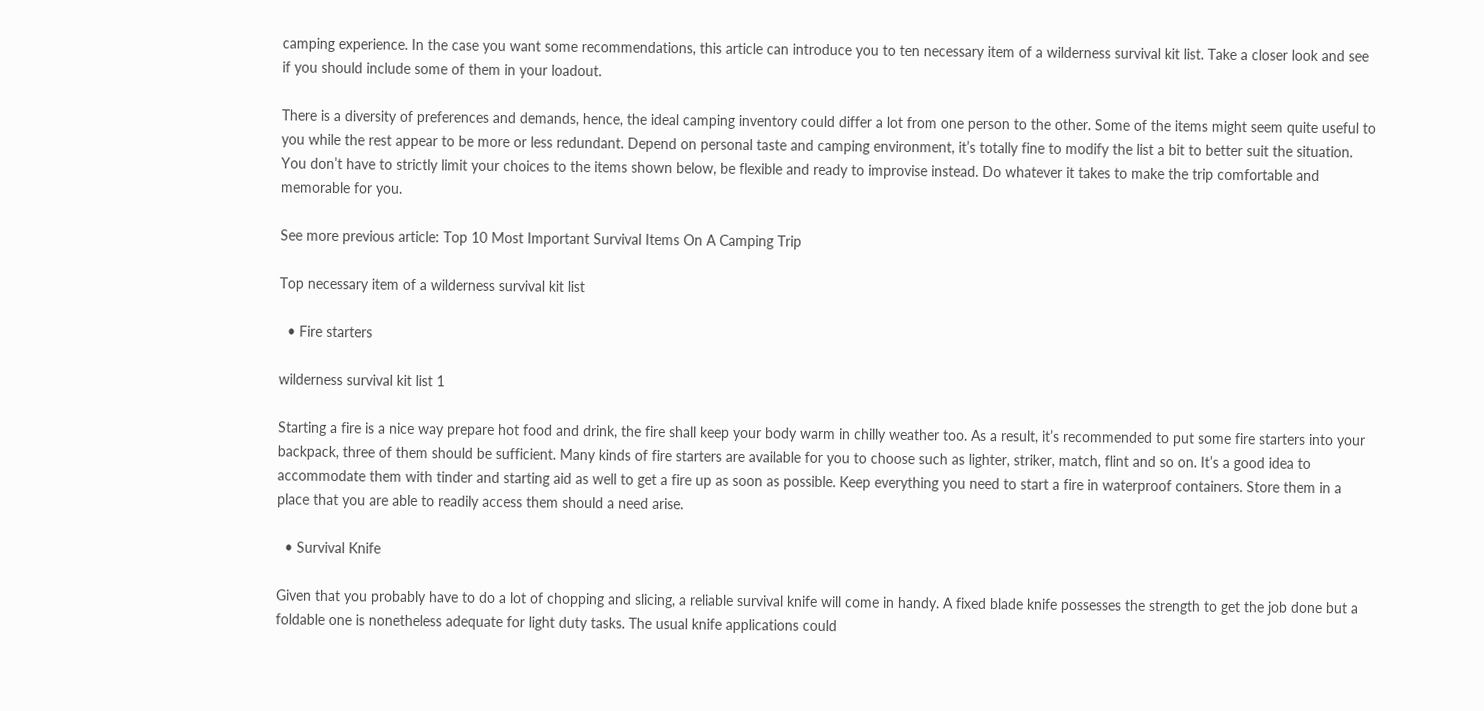camping experience. In the case you want some recommendations, this article can introduce you to ten necessary item of a wilderness survival kit list. Take a closer look and see if you should include some of them in your loadout.

There is a diversity of preferences and demands, hence, the ideal camping inventory could differ a lot from one person to the other. Some of the items might seem quite useful to you while the rest appear to be more or less redundant. Depend on personal taste and camping environment, it’s totally fine to modify the list a bit to better suit the situation. You don’t have to strictly limit your choices to the items shown below, be flexible and ready to improvise instead. Do whatever it takes to make the trip comfortable and memorable for you.

See more previous article: Top 10 Most Important Survival Items On A Camping Trip

Top necessary item of a wilderness survival kit list

  • Fire starters

wilderness survival kit list 1

Starting a fire is a nice way prepare hot food and drink, the fire shall keep your body warm in chilly weather too. As a result, it’s recommended to put some fire starters into your backpack, three of them should be sufficient. Many kinds of fire starters are available for you to choose such as lighter, striker, match, flint and so on. It’s a good idea to accommodate them with tinder and starting aid as well to get a fire up as soon as possible. Keep everything you need to start a fire in waterproof containers. Store them in a place that you are able to readily access them should a need arise.

  • Survival Knife

Given that you probably have to do a lot of chopping and slicing, a reliable survival knife will come in handy. A fixed blade knife possesses the strength to get the job done but a foldable one is nonetheless adequate for light duty tasks. The usual knife applications could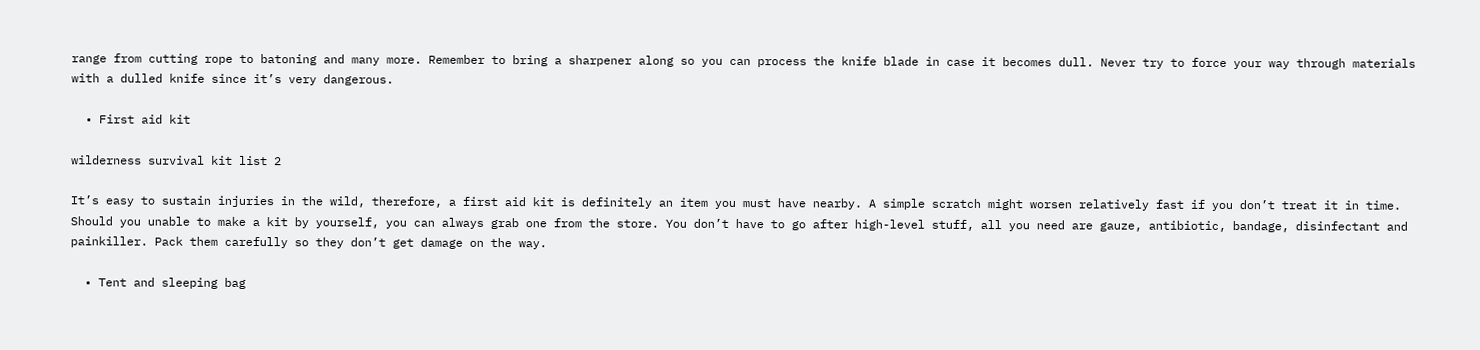range from cutting rope to batoning and many more. Remember to bring a sharpener along so you can process the knife blade in case it becomes dull. Never try to force your way through materials with a dulled knife since it’s very dangerous.

  • First aid kit

wilderness survival kit list 2

It’s easy to sustain injuries in the wild, therefore, a first aid kit is definitely an item you must have nearby. A simple scratch might worsen relatively fast if you don’t treat it in time. Should you unable to make a kit by yourself, you can always grab one from the store. You don’t have to go after high-level stuff, all you need are gauze, antibiotic, bandage, disinfectant and painkiller. Pack them carefully so they don’t get damage on the way.

  • Tent and sleeping bag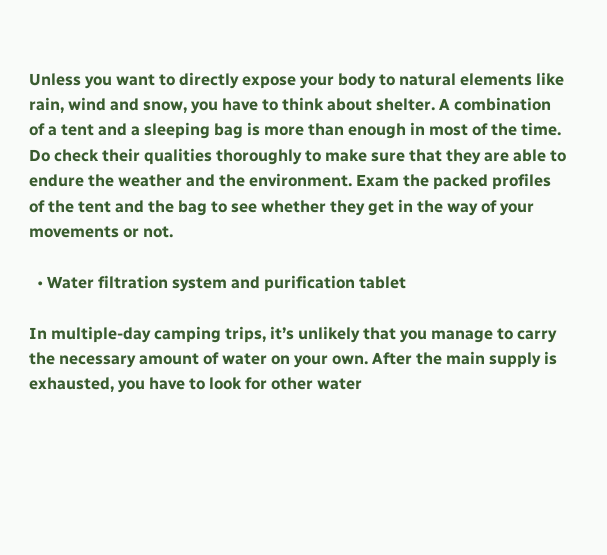Unless you want to directly expose your body to natural elements like rain, wind and snow, you have to think about shelter. A combination of a tent and a sleeping bag is more than enough in most of the time. Do check their qualities thoroughly to make sure that they are able to endure the weather and the environment. Exam the packed profiles of the tent and the bag to see whether they get in the way of your movements or not.

  • Water filtration system and purification tablet

In multiple-day camping trips, it’s unlikely that you manage to carry the necessary amount of water on your own. After the main supply is exhausted, you have to look for other water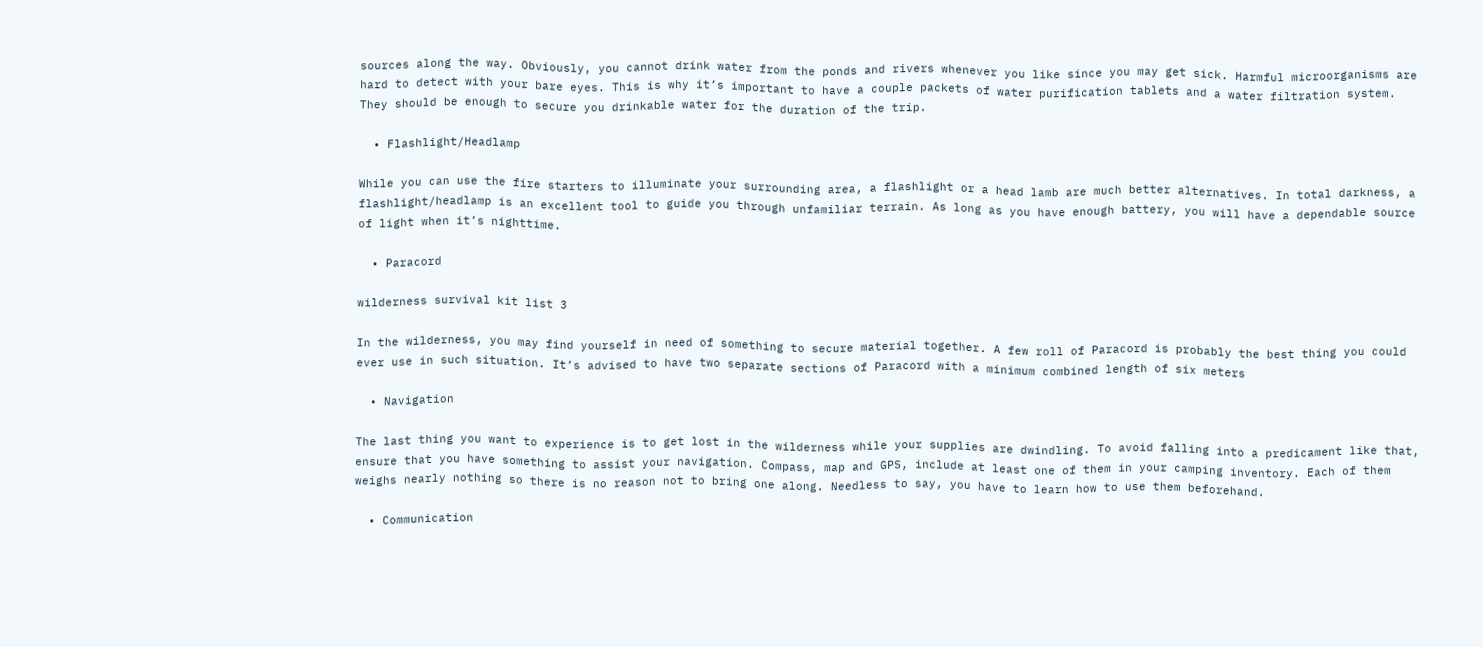sources along the way. Obviously, you cannot drink water from the ponds and rivers whenever you like since you may get sick. Harmful microorganisms are hard to detect with your bare eyes. This is why it’s important to have a couple packets of water purification tablets and a water filtration system. They should be enough to secure you drinkable water for the duration of the trip.

  • Flashlight/Headlamp

While you can use the fire starters to illuminate your surrounding area, a flashlight or a head lamb are much better alternatives. In total darkness, a flashlight/headlamp is an excellent tool to guide you through unfamiliar terrain. As long as you have enough battery, you will have a dependable source of light when it’s nighttime.

  • Paracord

wilderness survival kit list 3

In the wilderness, you may find yourself in need of something to secure material together. A few roll of Paracord is probably the best thing you could ever use in such situation. It’s advised to have two separate sections of Paracord with a minimum combined length of six meters

  • Navigation

The last thing you want to experience is to get lost in the wilderness while your supplies are dwindling. To avoid falling into a predicament like that, ensure that you have something to assist your navigation. Compass, map and GPS, include at least one of them in your camping inventory. Each of them weighs nearly nothing so there is no reason not to bring one along. Needless to say, you have to learn how to use them beforehand.

  • Communication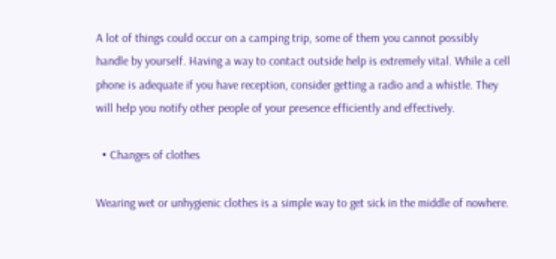A lot of things could occur on a camping trip, some of them you cannot possibly handle by yourself. Having a way to contact outside help is extremely vital. While a cell phone is adequate if you have reception, consider getting a radio and a whistle. They will help you notify other people of your presence efficiently and effectively.

  • Changes of clothes

Wearing wet or unhygienic clothes is a simple way to get sick in the middle of nowhere.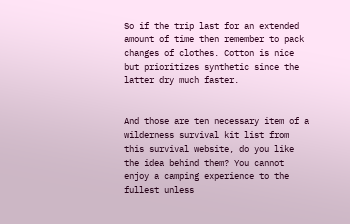So if the trip last for an extended amount of time then remember to pack changes of clothes. Cotton is nice but prioritizes synthetic since the latter dry much faster.


And those are ten necessary item of a wilderness survival kit list from this survival website, do you like the idea behind them? You cannot enjoy a camping experience to the fullest unless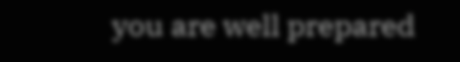you are well prepared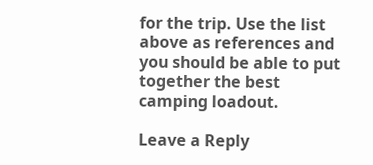for the trip. Use the list above as references and you should be able to put together the best camping loadout.

Leave a Reply